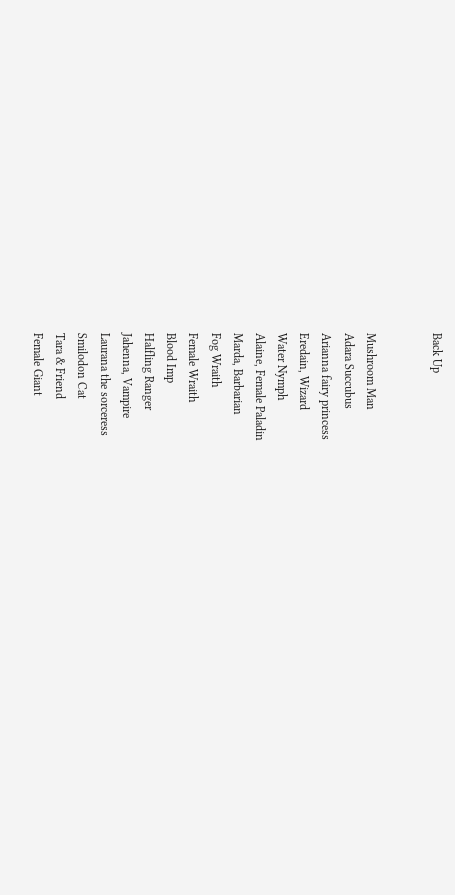Back Up


Mushroom Man
Adara Succubus
Arianna fairy princess
Eredain, Wizard
Water Nymph
Alaine, Female Paladin
Marda, Barbarian
Fog Wraith
Female Wraith
Blood Imp
Halfling Ranger
Jahenna, Vampire
Laurana the sorceress
Smilodon Cat
Tara & Friend
Female Giant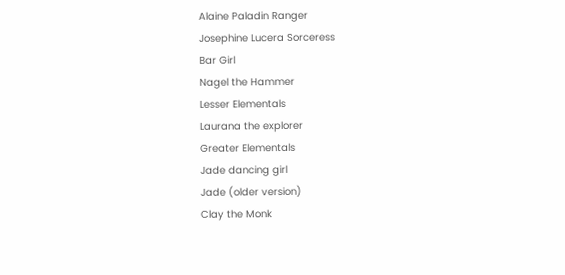Alaine Paladin Ranger
Josephine Lucera Sorceress
Bar Girl
Nagel the Hammer
Lesser Elementals
Laurana the explorer
Greater Elementals
Jade dancing girl
Jade (older version)
Clay the Monk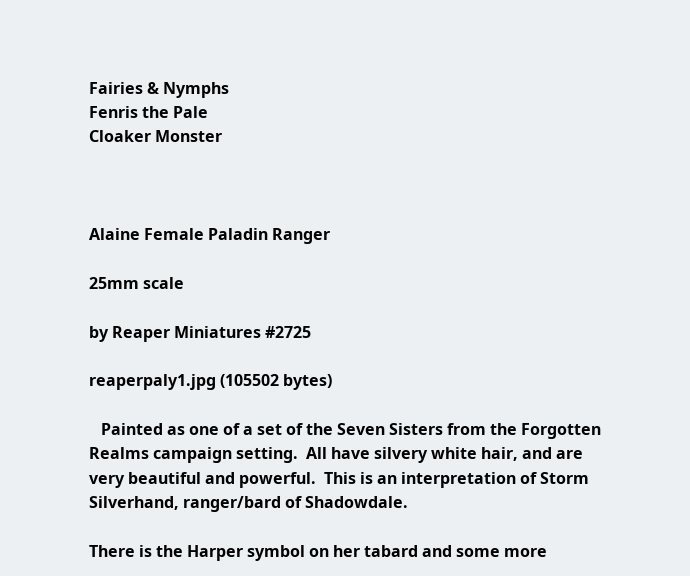Fairies & Nymphs
Fenris the Pale
Cloaker Monster



Alaine Female Paladin Ranger

25mm scale

by Reaper Miniatures #2725

reaperpaly1.jpg (105502 bytes)

   Painted as one of a set of the Seven Sisters from the Forgotten Realms campaign setting.  All have silvery white hair, and are very beautiful and powerful.  This is an interpretation of Storm Silverhand, ranger/bard of Shadowdale.

There is the Harper symbol on her tabard and some more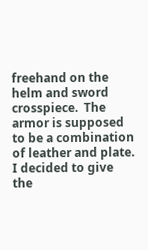freehand on the helm and sword crosspiece.  The armor is supposed to be a combination of leather and plate.  I decided to give the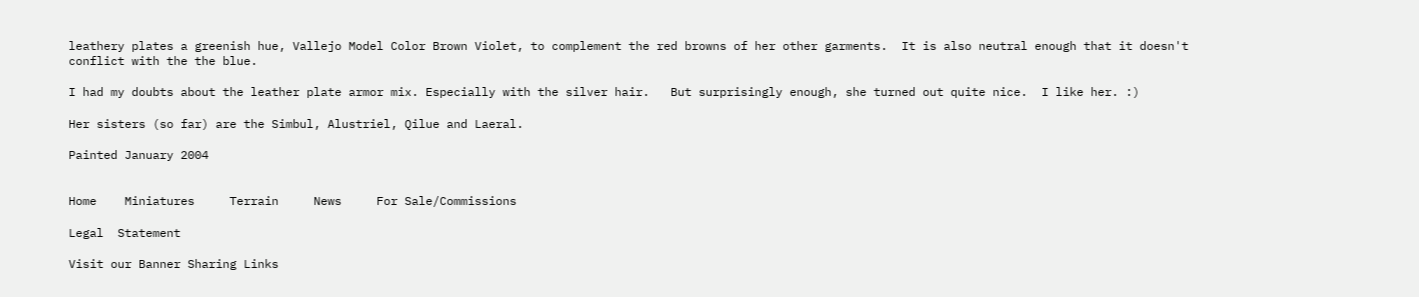leathery plates a greenish hue, Vallejo Model Color Brown Violet, to complement the red browns of her other garments.  It is also neutral enough that it doesn't conflict with the the blue.

I had my doubts about the leather plate armor mix. Especially with the silver hair.   But surprisingly enough, she turned out quite nice.  I like her. :)

Her sisters (so far) are the Simbul, Alustriel, Qilue and Laeral.

Painted January 2004


Home    Miniatures     Terrain     News     For Sale/Commissions

Legal  Statement

Visit our Banner Sharing Links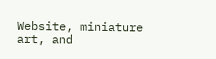Website, miniature art, and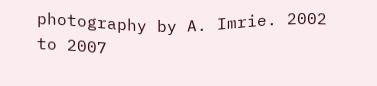photography by A. Imrie. 2002 to 2007